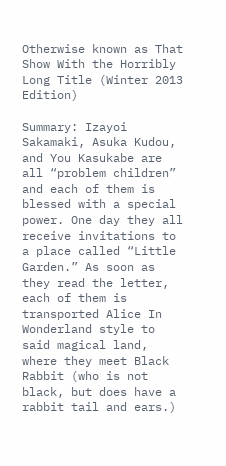Otherwise known as That Show With the Horribly Long Title (Winter 2013 Edition)

Summary: Izayoi Sakamaki, Asuka Kudou, and You Kasukabe are all “problem children” and each of them is blessed with a special power. One day they all receive invitations to a place called “Little Garden.” As soon as they read the letter, each of them is transported Alice In Wonderland style to said magical land, where they meet Black Rabbit (who is not black, but does have a rabbit tail and ears.)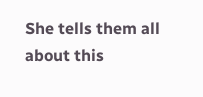She tells them all about this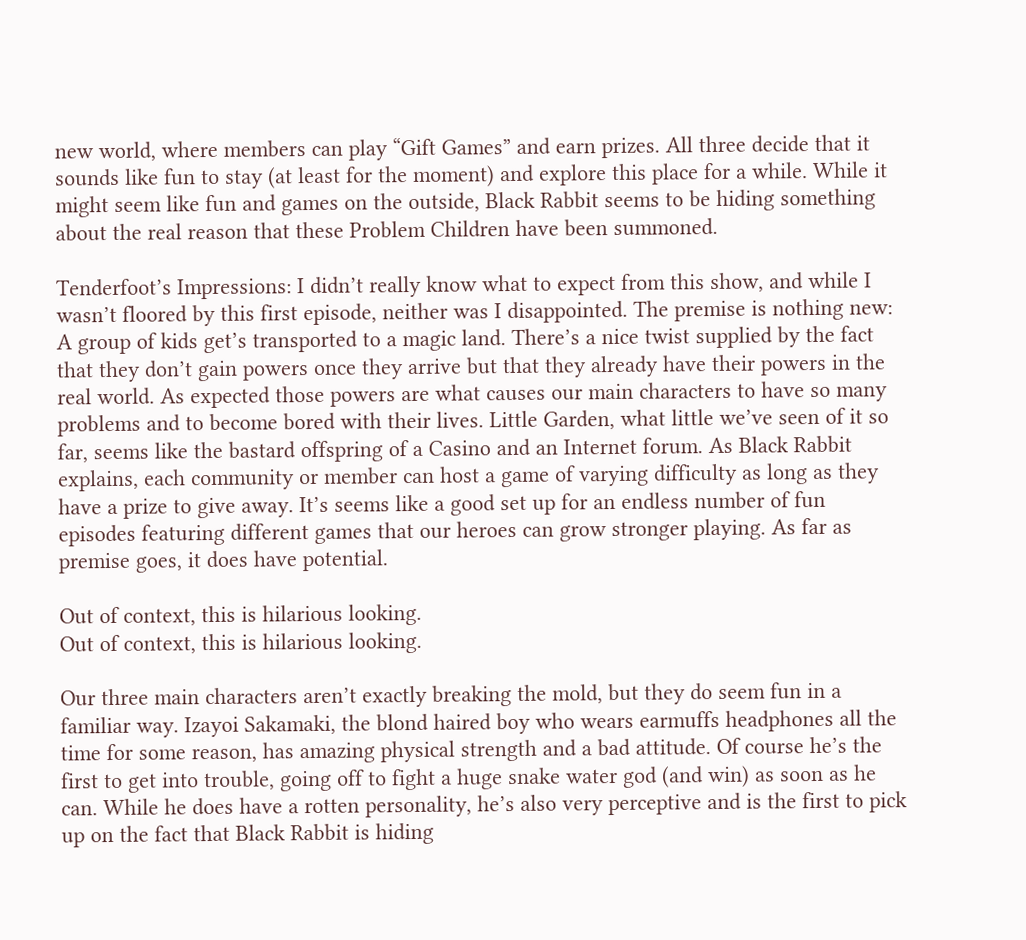new world, where members can play “Gift Games” and earn prizes. All three decide that it sounds like fun to stay (at least for the moment) and explore this place for a while. While it might seem like fun and games on the outside, Black Rabbit seems to be hiding something about the real reason that these Problem Children have been summoned.

Tenderfoot’s Impressions: I didn’t really know what to expect from this show, and while I wasn’t floored by this first episode, neither was I disappointed. The premise is nothing new: A group of kids get’s transported to a magic land. There’s a nice twist supplied by the fact that they don’t gain powers once they arrive but that they already have their powers in the real world. As expected those powers are what causes our main characters to have so many problems and to become bored with their lives. Little Garden, what little we’ve seen of it so far, seems like the bastard offspring of a Casino and an Internet forum. As Black Rabbit explains, each community or member can host a game of varying difficulty as long as they have a prize to give away. It’s seems like a good set up for an endless number of fun episodes featuring different games that our heroes can grow stronger playing. As far as premise goes, it does have potential.

Out of context, this is hilarious looking.
Out of context, this is hilarious looking.

Our three main characters aren’t exactly breaking the mold, but they do seem fun in a familiar way. Izayoi Sakamaki, the blond haired boy who wears earmuffs headphones all the time for some reason, has amazing physical strength and a bad attitude. Of course he’s the first to get into trouble, going off to fight a huge snake water god (and win) as soon as he can. While he does have a rotten personality, he’s also very perceptive and is the first to pick up on the fact that Black Rabbit is hiding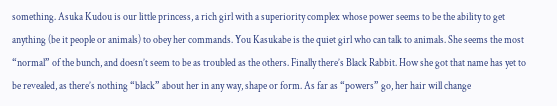something. Asuka Kudou is our little princess, a rich girl with a superiority complex whose power seems to be the ability to get anything (be it people or animals) to obey her commands. You Kasukabe is the quiet girl who can talk to animals. She seems the most “normal” of the bunch, and doesn’t seem to be as troubled as the others. Finally there’s Black Rabbit. How she got that name has yet to be revealed, as there’s nothing “black” about her in any way, shape or form. As far as “powers” go, her hair will change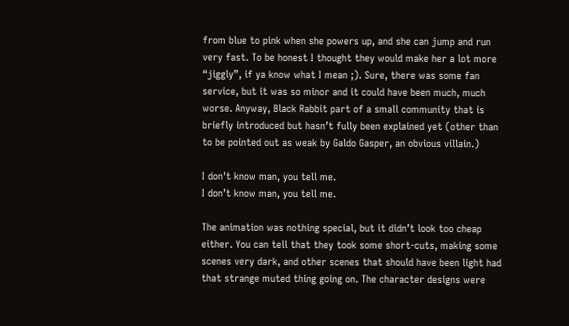from blue to pink when she powers up, and she can jump and run very fast. To be honest I thought they would make her a lot more “jiggly”, if ya know what I mean ;). Sure, there was some fan service, but it was so minor and it could have been much, much worse. Anyway, Black Rabbit part of a small community that is briefly introduced but hasn’t fully been explained yet (other than to be pointed out as weak by Galdo Gasper, an obvious villain.)

I don't know man, you tell me.
I don’t know man, you tell me.

The animation was nothing special, but it didn’t look too cheap either. You can tell that they took some short-cuts, making some scenes very dark, and other scenes that should have been light had that strange muted thing going on. The character designs were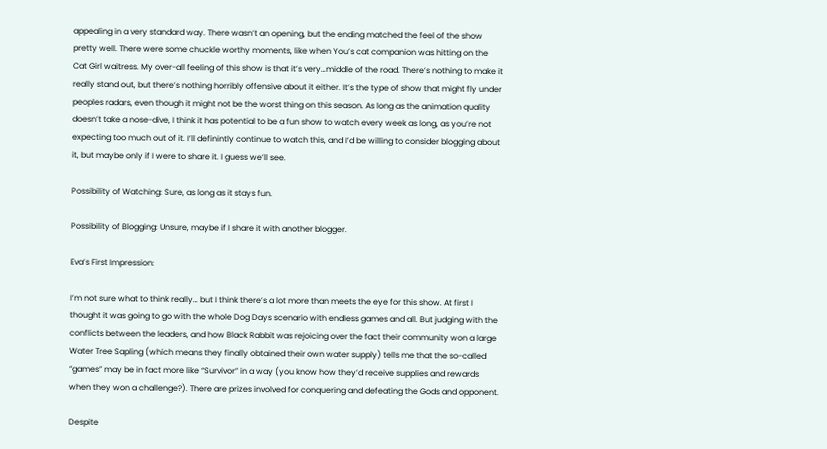appealing in a very standard way. There wasn’t an opening, but the ending matched the feel of the show pretty well. There were some chuckle worthy moments, like when You’s cat companion was hitting on the Cat Girl waitress. My over-all feeling of this show is that it’s very…middle of the road. There’s nothing to make it really stand out, but there’s nothing horribly offensive about it either. It’s the type of show that might fly under peoples radars, even though it might not be the worst thing on this season. As long as the animation quality doesn’t take a nose-dive, I think it has potential to be a fun show to watch every week as long, as you’re not expecting too much out of it. I’ll definintly continue to watch this, and I’d be willing to consider blogging about it, but maybe only if I were to share it. I guess we’ll see.

Possibility of Watching: Sure, as long as it stays fun.

Possibility of Blogging: Unsure, maybe if I share it with another blogger.

Eva’s First Impression:

I’m not sure what to think really… but I think there’s a lot more than meets the eye for this show. At first I thought it was going to go with the whole Dog Days scenario with endless games and all. But judging with the conflicts between the leaders, and how Black Rabbit was rejoicing over the fact their community won a large Water Tree Sapling (which means they finally obtained their own water supply) tells me that the so-called “games” may be in fact more like “Survivor” in a way (you know how they’d receive supplies and rewards when they won a challenge?). There are prizes involved for conquering and defeating the Gods and opponent.

Despite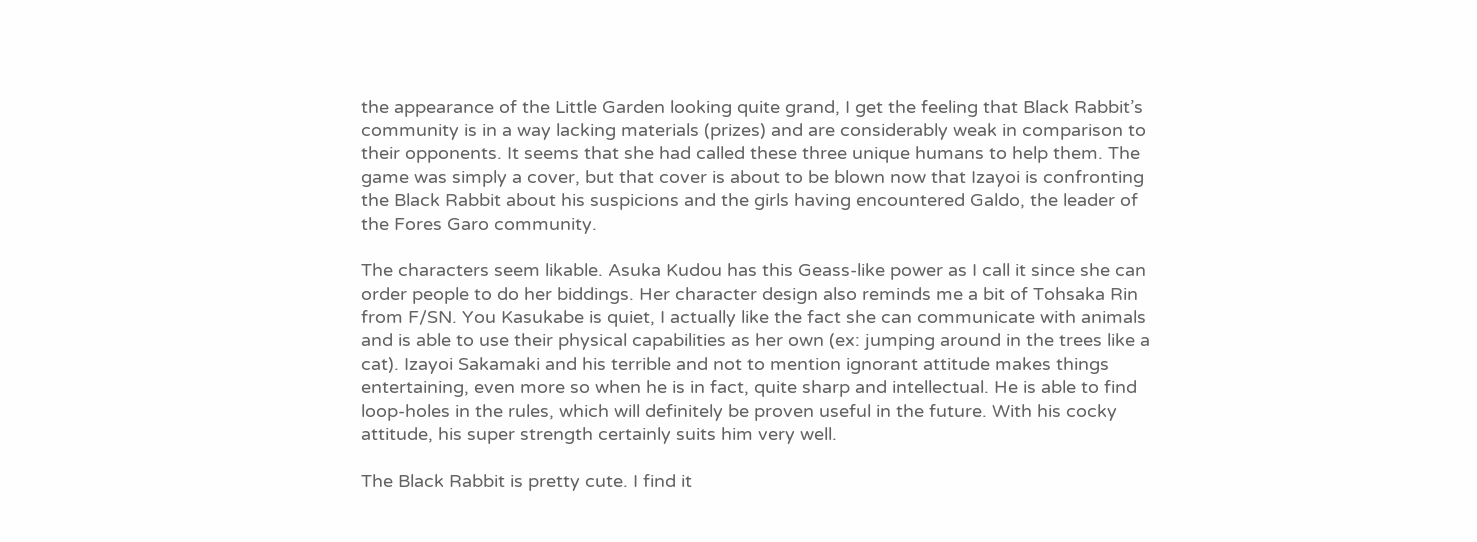the appearance of the Little Garden looking quite grand, I get the feeling that Black Rabbit’s community is in a way lacking materials (prizes) and are considerably weak in comparison to their opponents. It seems that she had called these three unique humans to help them. The game was simply a cover, but that cover is about to be blown now that Izayoi is confronting the Black Rabbit about his suspicions and the girls having encountered Galdo, the leader of the Fores Garo community.

The characters seem likable. Asuka Kudou has this Geass-like power as I call it since she can order people to do her biddings. Her character design also reminds me a bit of Tohsaka Rin from F/SN. You Kasukabe is quiet, I actually like the fact she can communicate with animals and is able to use their physical capabilities as her own (ex: jumping around in the trees like a cat). Izayoi Sakamaki and his terrible and not to mention ignorant attitude makes things entertaining, even more so when he is in fact, quite sharp and intellectual. He is able to find loop-holes in the rules, which will definitely be proven useful in the future. With his cocky attitude, his super strength certainly suits him very well.

The Black Rabbit is pretty cute. I find it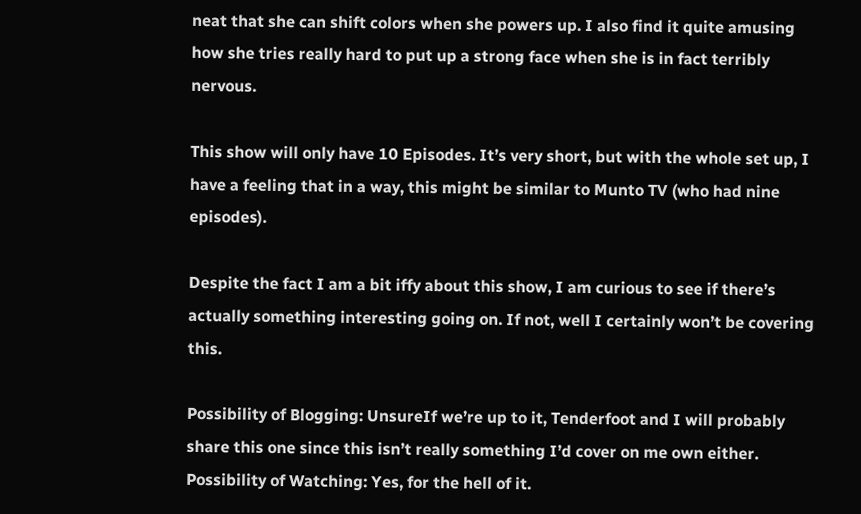neat that she can shift colors when she powers up. I also find it quite amusing how she tries really hard to put up a strong face when she is in fact terribly nervous.

This show will only have 10 Episodes. It’s very short, but with the whole set up, I have a feeling that in a way, this might be similar to Munto TV (who had nine episodes).

Despite the fact I am a bit iffy about this show, I am curious to see if there’s actually something interesting going on. If not, well I certainly won’t be covering this.

Possibility of Blogging: UnsureIf we’re up to it, Tenderfoot and I will probably share this one since this isn’t really something I’d cover on me own either.
Possibility of Watching: Yes, for the hell of it.